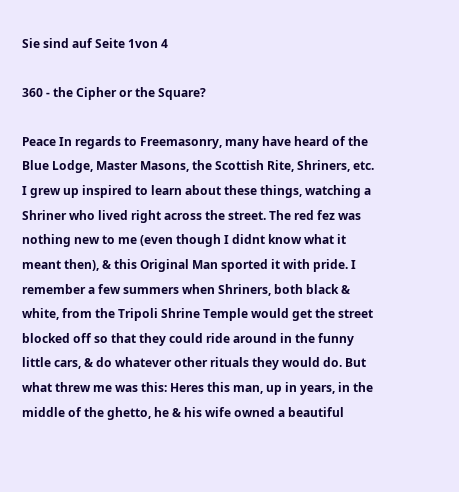Sie sind auf Seite 1von 4

360 - the Cipher or the Square?

Peace In regards to Freemasonry, many have heard of the Blue Lodge, Master Masons, the Scottish Rite, Shriners, etc. I grew up inspired to learn about these things, watching a Shriner who lived right across the street. The red fez was nothing new to me (even though I didnt know what it meant then), & this Original Man sported it with pride. I remember a few summers when Shriners, both black & white, from the Tripoli Shrine Temple would get the street blocked off so that they could ride around in the funny little cars, & do whatever other rituals they would do. But what threw me was this: Heres this man, up in years, in the middle of the ghetto, he & his wife owned a beautiful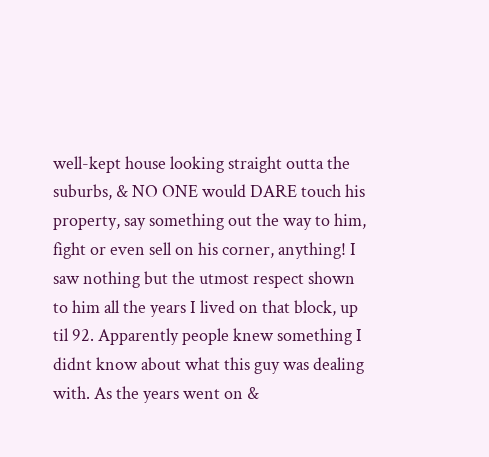well-kept house looking straight outta the suburbs, & NO ONE would DARE touch his property, say something out the way to him, fight or even sell on his corner, anything! I saw nothing but the utmost respect shown to him all the years I lived on that block, up til 92. Apparently people knew something I didnt know about what this guy was dealing with. As the years went on &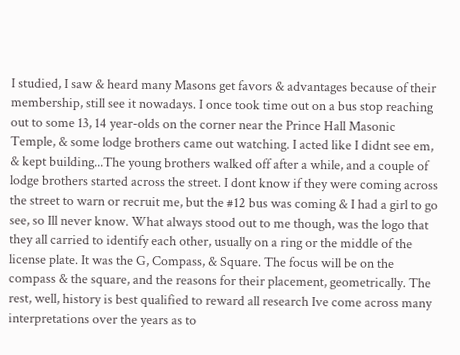I studied, I saw & heard many Masons get favors & advantages because of their membership, still see it nowadays. I once took time out on a bus stop reaching out to some 13, 14 year-olds on the corner near the Prince Hall Masonic Temple, & some lodge brothers came out watching. I acted like I didnt see em, & kept building...The young brothers walked off after a while, and a couple of lodge brothers started across the street. I dont know if they were coming across the street to warn or recruit me, but the #12 bus was coming & I had a girl to go see, so Ill never know. What always stood out to me though, was the logo that they all carried to identify each other, usually on a ring or the middle of the license plate. It was the G, Compass, & Square. The focus will be on the compass & the square, and the reasons for their placement, geometrically. The rest, well, history is best qualified to reward all research Ive come across many interpretations over the years as to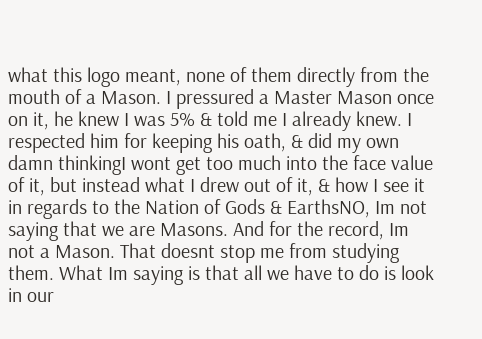what this logo meant, none of them directly from the mouth of a Mason. I pressured a Master Mason once on it, he knew I was 5% & told me I already knew. I respected him for keeping his oath, & did my own damn thinkingI wont get too much into the face value of it, but instead what I drew out of it, & how I see it in regards to the Nation of Gods & EarthsNO, Im not saying that we are Masons. And for the record, Im not a Mason. That doesnt stop me from studying them. What Im saying is that all we have to do is look in our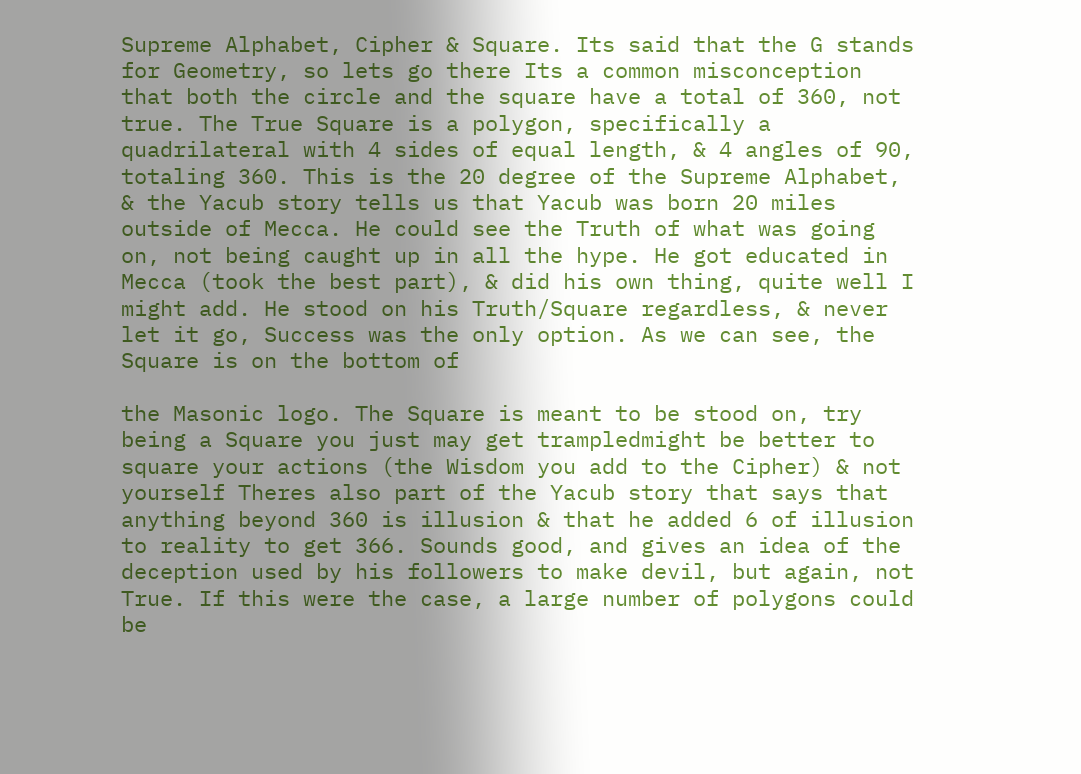Supreme Alphabet, Cipher & Square. Its said that the G stands for Geometry, so lets go there Its a common misconception that both the circle and the square have a total of 360, not true. The True Square is a polygon, specifically a quadrilateral with 4 sides of equal length, & 4 angles of 90, totaling 360. This is the 20 degree of the Supreme Alphabet, & the Yacub story tells us that Yacub was born 20 miles outside of Mecca. He could see the Truth of what was going on, not being caught up in all the hype. He got educated in Mecca (took the best part), & did his own thing, quite well I might add. He stood on his Truth/Square regardless, & never let it go, Success was the only option. As we can see, the Square is on the bottom of

the Masonic logo. The Square is meant to be stood on, try being a Square you just may get trampledmight be better to square your actions (the Wisdom you add to the Cipher) & not yourself Theres also part of the Yacub story that says that anything beyond 360 is illusion & that he added 6 of illusion to reality to get 366. Sounds good, and gives an idea of the deception used by his followers to make devil, but again, not True. If this were the case, a large number of polygons could be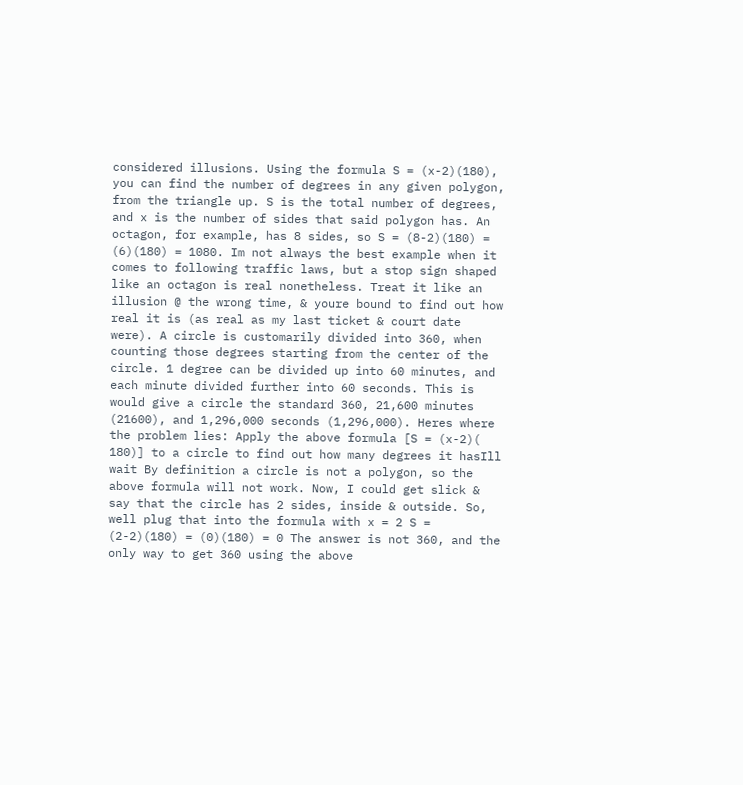considered illusions. Using the formula S = (x-2)(180), you can find the number of degrees in any given polygon, from the triangle up. S is the total number of degrees, and x is the number of sides that said polygon has. An octagon, for example, has 8 sides, so S = (8-2)(180) = (6)(180) = 1080. Im not always the best example when it comes to following traffic laws, but a stop sign shaped like an octagon is real nonetheless. Treat it like an illusion @ the wrong time, & youre bound to find out how real it is (as real as my last ticket & court date were). A circle is customarily divided into 360, when counting those degrees starting from the center of the circle. 1 degree can be divided up into 60 minutes, and each minute divided further into 60 seconds. This is would give a circle the standard 360, 21,600 minutes (21600), and 1,296,000 seconds (1,296,000). Heres where the problem lies: Apply the above formula [S = (x-2)( 180)] to a circle to find out how many degrees it hasIll wait By definition a circle is not a polygon, so the above formula will not work. Now, I could get slick & say that the circle has 2 sides, inside & outside. So, well plug that into the formula with x = 2 S = (2-2)(180) = (0)(180) = 0 The answer is not 360, and the only way to get 360 using the above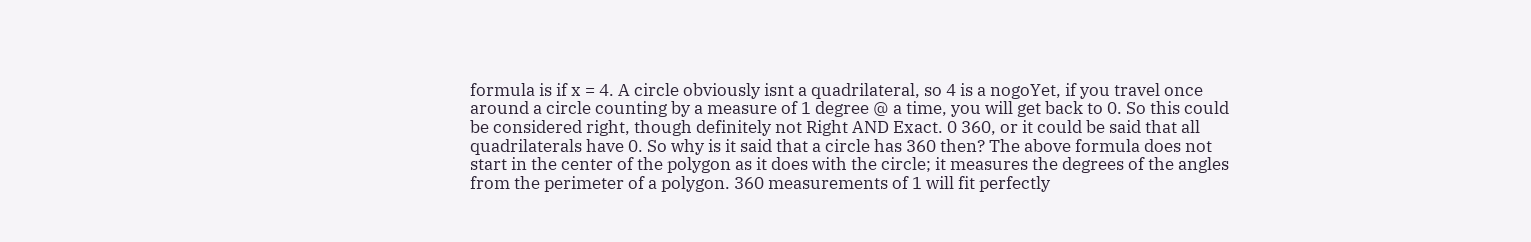formula is if x = 4. A circle obviously isnt a quadrilateral, so 4 is a nogoYet, if you travel once around a circle counting by a measure of 1 degree @ a time, you will get back to 0. So this could be considered right, though definitely not Right AND Exact. 0 360, or it could be said that all quadrilaterals have 0. So why is it said that a circle has 360 then? The above formula does not start in the center of the polygon as it does with the circle; it measures the degrees of the angles from the perimeter of a polygon. 360 measurements of 1 will fit perfectly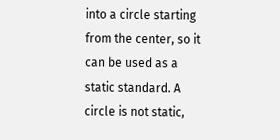into a circle starting from the center, so it can be used as a static standard. A circle is not static,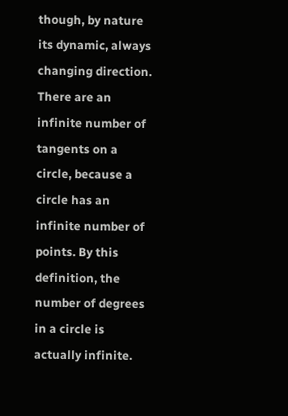though, by nature its dynamic, always changing direction. There are an infinite number of tangents on a circle, because a circle has an infinite number of points. By this definition, the number of degrees in a circle is actually infinite.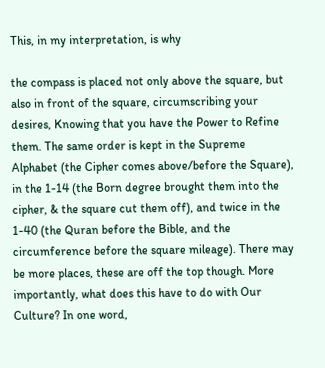This, in my interpretation, is why

the compass is placed not only above the square, but also in front of the square, circumscribing your desires, Knowing that you have the Power to Refine them. The same order is kept in the Supreme Alphabet (the Cipher comes above/before the Square), in the 1-14 (the Born degree brought them into the cipher, & the square cut them off), and twice in the 1-40 (the Quran before the Bible, and the circumference before the square mileage). There may be more places, these are off the top though. More importantly, what does this have to do with Our Culture? In one word,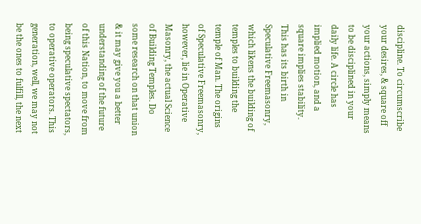discipline. To circumscribe your desires, & square off your actions, simply means to be disciplined in your daily life. A circle has implied motion, and a square implies stability. This has its birth in Speculative Freemasonry, which likens the building of temples to building the temple of Man. The origins of Speculative Freemasonry, however, lie in Operative Masonry, the actual Science of Building Temples. Do some research on that union & it may give you a better understanding of the future of this Nation, to move from being speculative spectators, to operative operators. This generation, well, we may not be the ones to fulfill, the next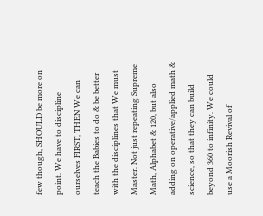few though, SHOULD be more on point. We have to discipline ourselves FIRST, THEN We can teach the Babies to do & be better with the disciplines that We must Master. Not just repeating Supreme Math, Alphabet & 120, but also adding on operative/applied math & science, so that they can build beyond 360 to infinity. We could use a Moorish Revival of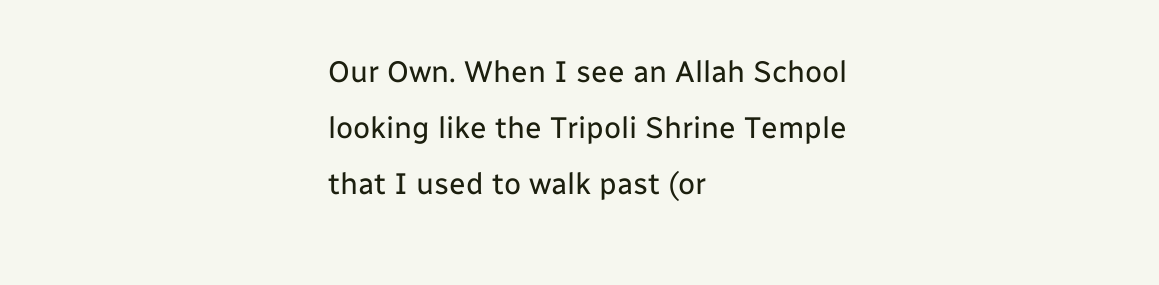Our Own. When I see an Allah School looking like the Tripoli Shrine Temple that I used to walk past (or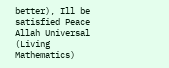better), Ill be satisfied Peace Allah Universal (Living Mathematics)